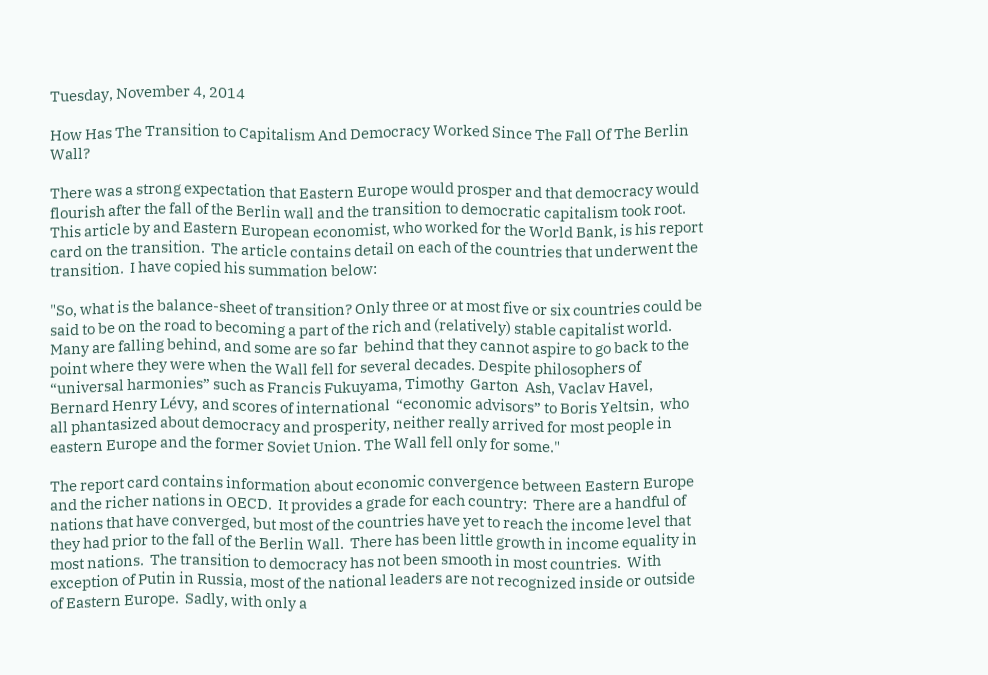Tuesday, November 4, 2014

How Has The Transition to Capitalism And Democracy Worked Since The Fall Of The Berlin Wall?

There was a strong expectation that Eastern Europe would prosper and that democracy would flourish after the fall of the Berlin wall and the transition to democratic capitalism took root.  This article by and Eastern European economist, who worked for the World Bank, is his report card on the transition.  The article contains detail on each of the countries that underwent the transition.  I have copied his summation below:

"So, what is the balance-sheet of transition? Only three or at most five or six countries could be said to be on the road to becoming a part of the rich and (relatively) stable capitalist world. Many are falling behind, and some are so far  behind that they cannot aspire to go back to the point where they were when the Wall fell for several decades. Despite philosophers of “universal harmonies” such as Francis Fukuyama, Timothy  Garton  Ash, Vaclav Havel, Bernard Henry Lévy, and scores of international  “economic advisors” to Boris Yeltsin,  who all phantasized about democracy and prosperity, neither really arrived for most people in eastern Europe and the former Soviet Union. The Wall fell only for some."

The report card contains information about economic convergence between Eastern Europe and the richer nations in OECD.  It provides a grade for each country:  There are a handful of nations that have converged, but most of the countries have yet to reach the income level that they had prior to the fall of the Berlin Wall.  There has been little growth in income equality in most nations.  The transition to democracy has not been smooth in most countries.  With exception of Putin in Russia, most of the national leaders are not recognized inside or outside of Eastern Europe.  Sadly, with only a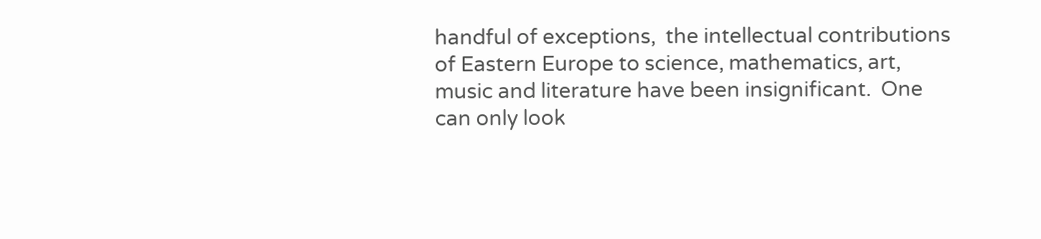handful of exceptions,  the intellectual contributions of Eastern Europe to science, mathematics, art, music and literature have been insignificant.  One can only look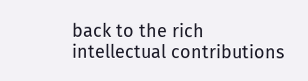back to the rich intellectual contributions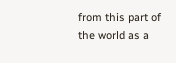from this part of the world as a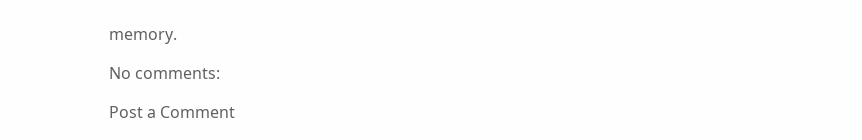memory.

No comments:

Post a Comment